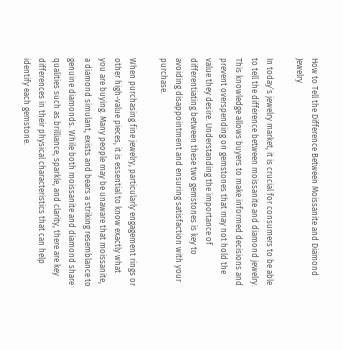How to Tell the Difference Between Moissanite and Diamond Jewelry

In today’s jewelry market, it is crucial for consumers to be able to tell the difference between moissanite and diamond jewelry. This knowledge allows buyers to make informed decisions and prevent overspending on gemstones that may not hold the value they desire. Understanding the importance of differentiating between these two gemstones is key to avoiding disappointment and ensuring satisfaction with your purchase.

When purchasing fine jewelry, particularly engagement rings or other high-value pieces, it is essential to know exactly what you are buying. Many people may be unaware that moissanite, a diamond simulant, exists and bears a striking resemblance to genuine diamonds. While both moissanite and diamond share qualities such as brilliance, sparkle, and clarity, there are key differences in their physical characteristics that can help identify each gemstone.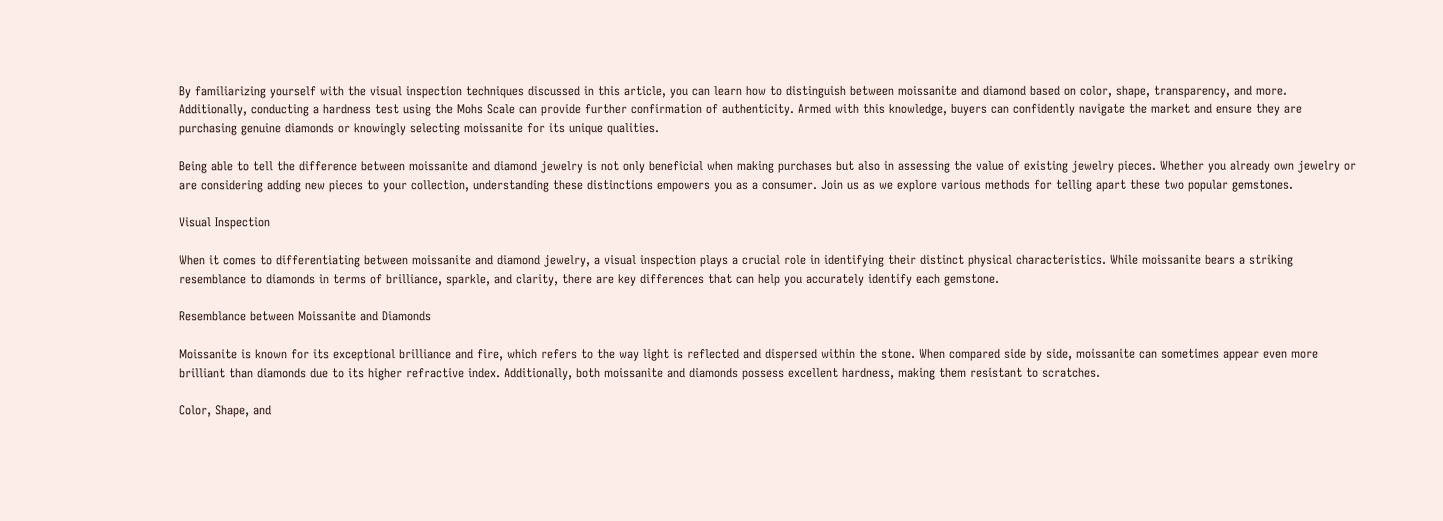By familiarizing yourself with the visual inspection techniques discussed in this article, you can learn how to distinguish between moissanite and diamond based on color, shape, transparency, and more. Additionally, conducting a hardness test using the Mohs Scale can provide further confirmation of authenticity. Armed with this knowledge, buyers can confidently navigate the market and ensure they are purchasing genuine diamonds or knowingly selecting moissanite for its unique qualities.

Being able to tell the difference between moissanite and diamond jewelry is not only beneficial when making purchases but also in assessing the value of existing jewelry pieces. Whether you already own jewelry or are considering adding new pieces to your collection, understanding these distinctions empowers you as a consumer. Join us as we explore various methods for telling apart these two popular gemstones.

Visual Inspection

When it comes to differentiating between moissanite and diamond jewelry, a visual inspection plays a crucial role in identifying their distinct physical characteristics. While moissanite bears a striking resemblance to diamonds in terms of brilliance, sparkle, and clarity, there are key differences that can help you accurately identify each gemstone.

Resemblance between Moissanite and Diamonds

Moissanite is known for its exceptional brilliance and fire, which refers to the way light is reflected and dispersed within the stone. When compared side by side, moissanite can sometimes appear even more brilliant than diamonds due to its higher refractive index. Additionally, both moissanite and diamonds possess excellent hardness, making them resistant to scratches.

Color, Shape, and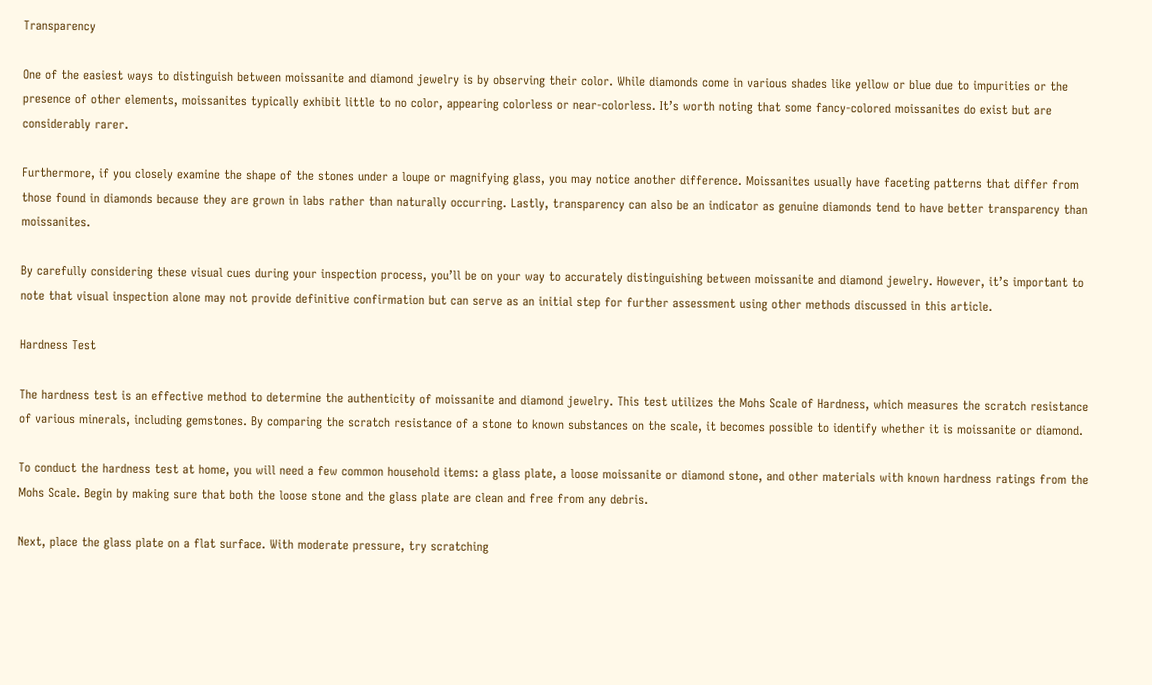Transparency

One of the easiest ways to distinguish between moissanite and diamond jewelry is by observing their color. While diamonds come in various shades like yellow or blue due to impurities or the presence of other elements, moissanites typically exhibit little to no color, appearing colorless or near-colorless. It’s worth noting that some fancy-colored moissanites do exist but are considerably rarer.

Furthermore, if you closely examine the shape of the stones under a loupe or magnifying glass, you may notice another difference. Moissanites usually have faceting patterns that differ from those found in diamonds because they are grown in labs rather than naturally occurring. Lastly, transparency can also be an indicator as genuine diamonds tend to have better transparency than moissanites.

By carefully considering these visual cues during your inspection process, you’ll be on your way to accurately distinguishing between moissanite and diamond jewelry. However, it’s important to note that visual inspection alone may not provide definitive confirmation but can serve as an initial step for further assessment using other methods discussed in this article.

Hardness Test

The hardness test is an effective method to determine the authenticity of moissanite and diamond jewelry. This test utilizes the Mohs Scale of Hardness, which measures the scratch resistance of various minerals, including gemstones. By comparing the scratch resistance of a stone to known substances on the scale, it becomes possible to identify whether it is moissanite or diamond.

To conduct the hardness test at home, you will need a few common household items: a glass plate, a loose moissanite or diamond stone, and other materials with known hardness ratings from the Mohs Scale. Begin by making sure that both the loose stone and the glass plate are clean and free from any debris.

Next, place the glass plate on a flat surface. With moderate pressure, try scratching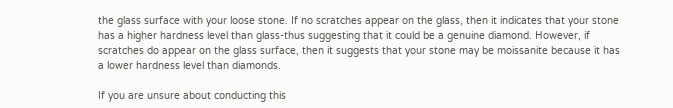the glass surface with your loose stone. If no scratches appear on the glass, then it indicates that your stone has a higher hardness level than glass-thus suggesting that it could be a genuine diamond. However, if scratches do appear on the glass surface, then it suggests that your stone may be moissanite because it has a lower hardness level than diamonds.

If you are unsure about conducting this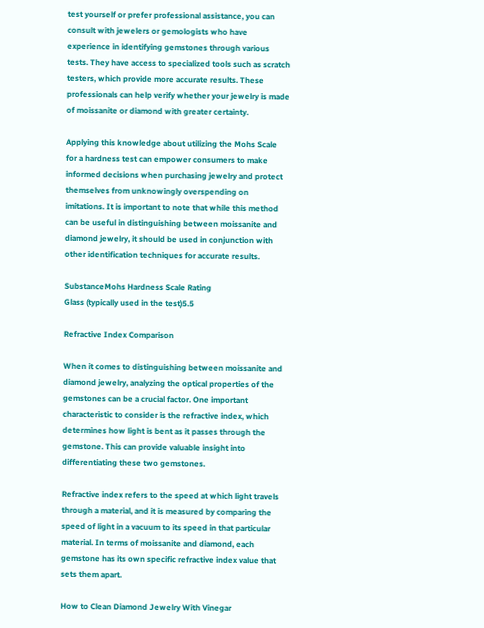test yourself or prefer professional assistance, you can consult with jewelers or gemologists who have experience in identifying gemstones through various tests. They have access to specialized tools such as scratch testers, which provide more accurate results. These professionals can help verify whether your jewelry is made of moissanite or diamond with greater certainty.

Applying this knowledge about utilizing the Mohs Scale for a hardness test can empower consumers to make informed decisions when purchasing jewelry and protect themselves from unknowingly overspending on imitations. It is important to note that while this method can be useful in distinguishing between moissanite and diamond jewelry, it should be used in conjunction with other identification techniques for accurate results.

SubstanceMohs Hardness Scale Rating
Glass (typically used in the test)5.5

Refractive Index Comparison

When it comes to distinguishing between moissanite and diamond jewelry, analyzing the optical properties of the gemstones can be a crucial factor. One important characteristic to consider is the refractive index, which determines how light is bent as it passes through the gemstone. This can provide valuable insight into differentiating these two gemstones.

Refractive index refers to the speed at which light travels through a material, and it is measured by comparing the speed of light in a vacuum to its speed in that particular material. In terms of moissanite and diamond, each gemstone has its own specific refractive index value that sets them apart.

How to Clean Diamond Jewelry With Vinegar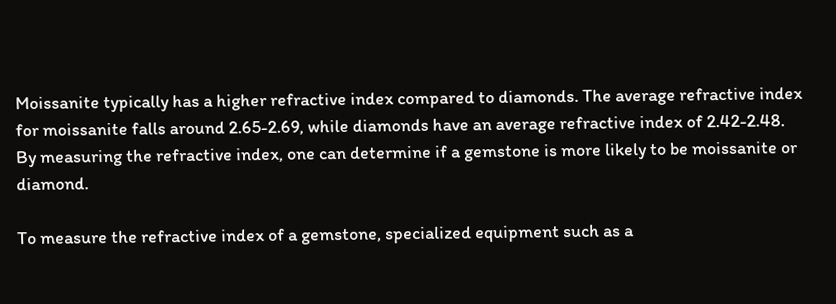Moissanite typically has a higher refractive index compared to diamonds. The average refractive index for moissanite falls around 2.65-2.69, while diamonds have an average refractive index of 2.42-2.48. By measuring the refractive index, one can determine if a gemstone is more likely to be moissanite or diamond.

To measure the refractive index of a gemstone, specialized equipment such as a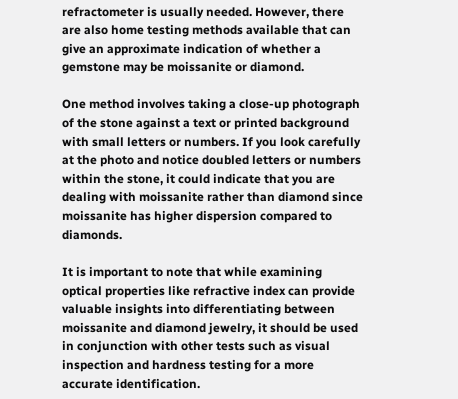refractometer is usually needed. However, there are also home testing methods available that can give an approximate indication of whether a gemstone may be moissanite or diamond.

One method involves taking a close-up photograph of the stone against a text or printed background with small letters or numbers. If you look carefully at the photo and notice doubled letters or numbers within the stone, it could indicate that you are dealing with moissanite rather than diamond since moissanite has higher dispersion compared to diamonds.

It is important to note that while examining optical properties like refractive index can provide valuable insights into differentiating between moissanite and diamond jewelry, it should be used in conjunction with other tests such as visual inspection and hardness testing for a more accurate identification.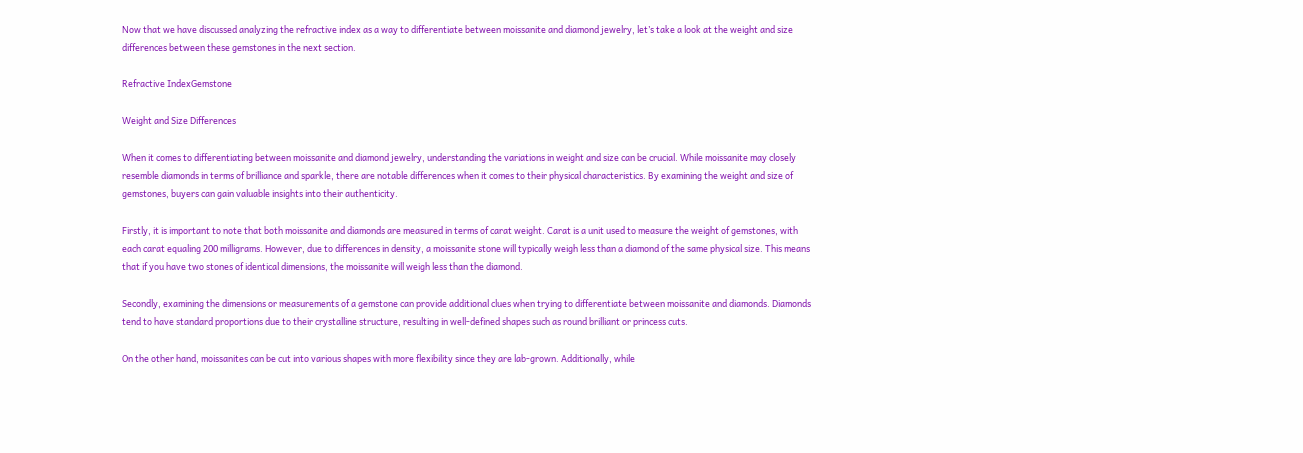Now that we have discussed analyzing the refractive index as a way to differentiate between moissanite and diamond jewelry, let’s take a look at the weight and size differences between these gemstones in the next section.

Refractive IndexGemstone

Weight and Size Differences

When it comes to differentiating between moissanite and diamond jewelry, understanding the variations in weight and size can be crucial. While moissanite may closely resemble diamonds in terms of brilliance and sparkle, there are notable differences when it comes to their physical characteristics. By examining the weight and size of gemstones, buyers can gain valuable insights into their authenticity.

Firstly, it is important to note that both moissanite and diamonds are measured in terms of carat weight. Carat is a unit used to measure the weight of gemstones, with each carat equaling 200 milligrams. However, due to differences in density, a moissanite stone will typically weigh less than a diamond of the same physical size. This means that if you have two stones of identical dimensions, the moissanite will weigh less than the diamond.

Secondly, examining the dimensions or measurements of a gemstone can provide additional clues when trying to differentiate between moissanite and diamonds. Diamonds tend to have standard proportions due to their crystalline structure, resulting in well-defined shapes such as round brilliant or princess cuts.

On the other hand, moissanites can be cut into various shapes with more flexibility since they are lab-grown. Additionally, while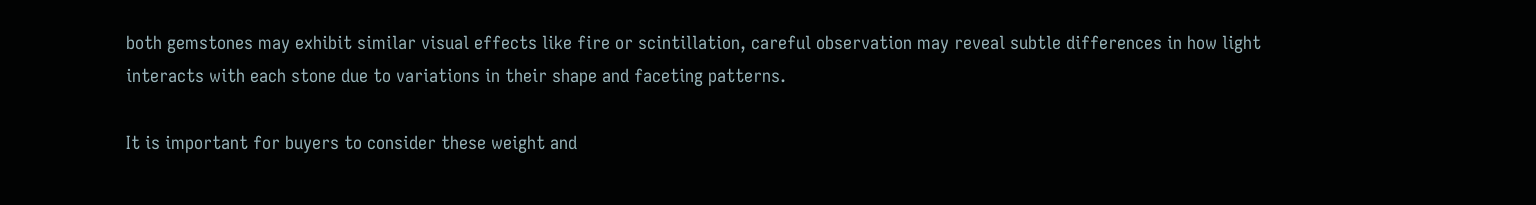both gemstones may exhibit similar visual effects like fire or scintillation, careful observation may reveal subtle differences in how light interacts with each stone due to variations in their shape and faceting patterns.

It is important for buyers to consider these weight and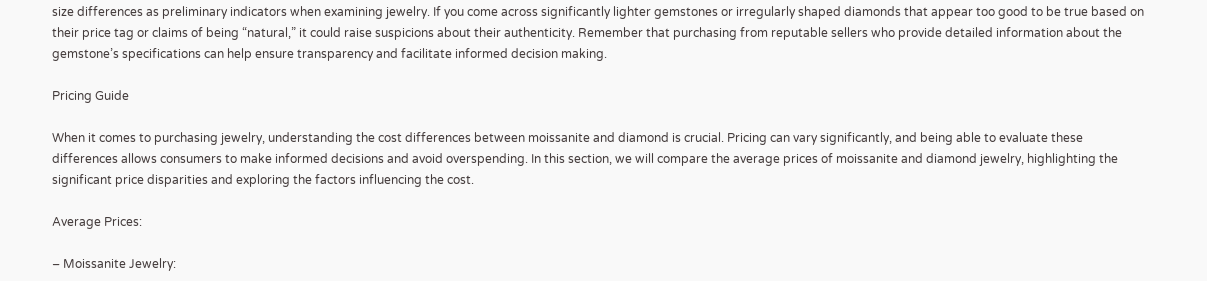size differences as preliminary indicators when examining jewelry. If you come across significantly lighter gemstones or irregularly shaped diamonds that appear too good to be true based on their price tag or claims of being “natural,” it could raise suspicions about their authenticity. Remember that purchasing from reputable sellers who provide detailed information about the gemstone’s specifications can help ensure transparency and facilitate informed decision making.

Pricing Guide

When it comes to purchasing jewelry, understanding the cost differences between moissanite and diamond is crucial. Pricing can vary significantly, and being able to evaluate these differences allows consumers to make informed decisions and avoid overspending. In this section, we will compare the average prices of moissanite and diamond jewelry, highlighting the significant price disparities and exploring the factors influencing the cost.

Average Prices:

– Moissanite Jewelry: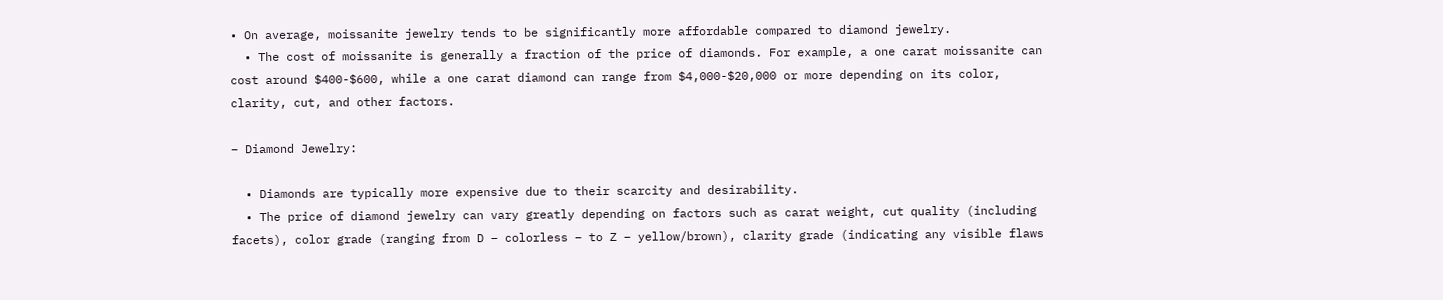• On average, moissanite jewelry tends to be significantly more affordable compared to diamond jewelry.
  • The cost of moissanite is generally a fraction of the price of diamonds. For example, a one carat moissanite can cost around $400-$600, while a one carat diamond can range from $4,000-$20,000 or more depending on its color, clarity, cut, and other factors.

– Diamond Jewelry:

  • Diamonds are typically more expensive due to their scarcity and desirability.
  • The price of diamond jewelry can vary greatly depending on factors such as carat weight, cut quality (including facets), color grade (ranging from D – colorless – to Z – yellow/brown), clarity grade (indicating any visible flaws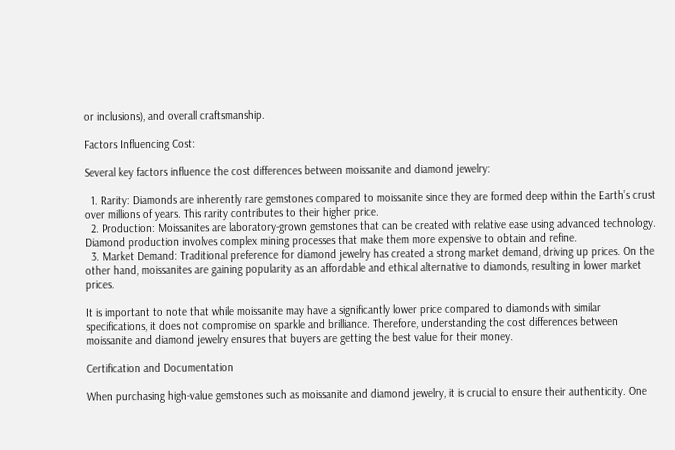or inclusions), and overall craftsmanship.

Factors Influencing Cost:

Several key factors influence the cost differences between moissanite and diamond jewelry:

  1. Rarity: Diamonds are inherently rare gemstones compared to moissanite since they are formed deep within the Earth’s crust over millions of years. This rarity contributes to their higher price.
  2. Production: Moissanites are laboratory-grown gemstones that can be created with relative ease using advanced technology. Diamond production involves complex mining processes that make them more expensive to obtain and refine.
  3. Market Demand: Traditional preference for diamond jewelry has created a strong market demand, driving up prices. On the other hand, moissanites are gaining popularity as an affordable and ethical alternative to diamonds, resulting in lower market prices.

It is important to note that while moissanite may have a significantly lower price compared to diamonds with similar specifications, it does not compromise on sparkle and brilliance. Therefore, understanding the cost differences between moissanite and diamond jewelry ensures that buyers are getting the best value for their money.

Certification and Documentation

When purchasing high-value gemstones such as moissanite and diamond jewelry, it is crucial to ensure their authenticity. One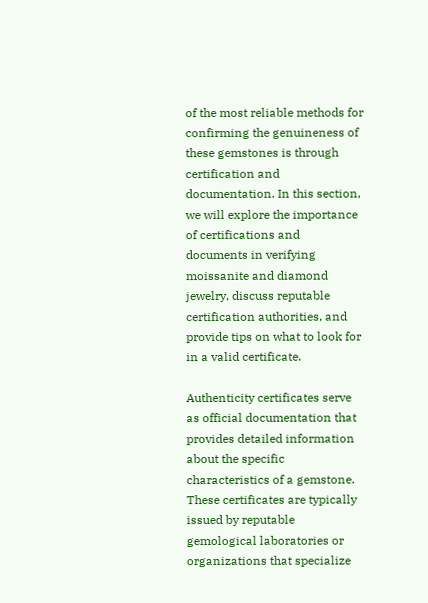of the most reliable methods for confirming the genuineness of these gemstones is through certification and documentation. In this section, we will explore the importance of certifications and documents in verifying moissanite and diamond jewelry, discuss reputable certification authorities, and provide tips on what to look for in a valid certificate.

Authenticity certificates serve as official documentation that provides detailed information about the specific characteristics of a gemstone. These certificates are typically issued by reputable gemological laboratories or organizations that specialize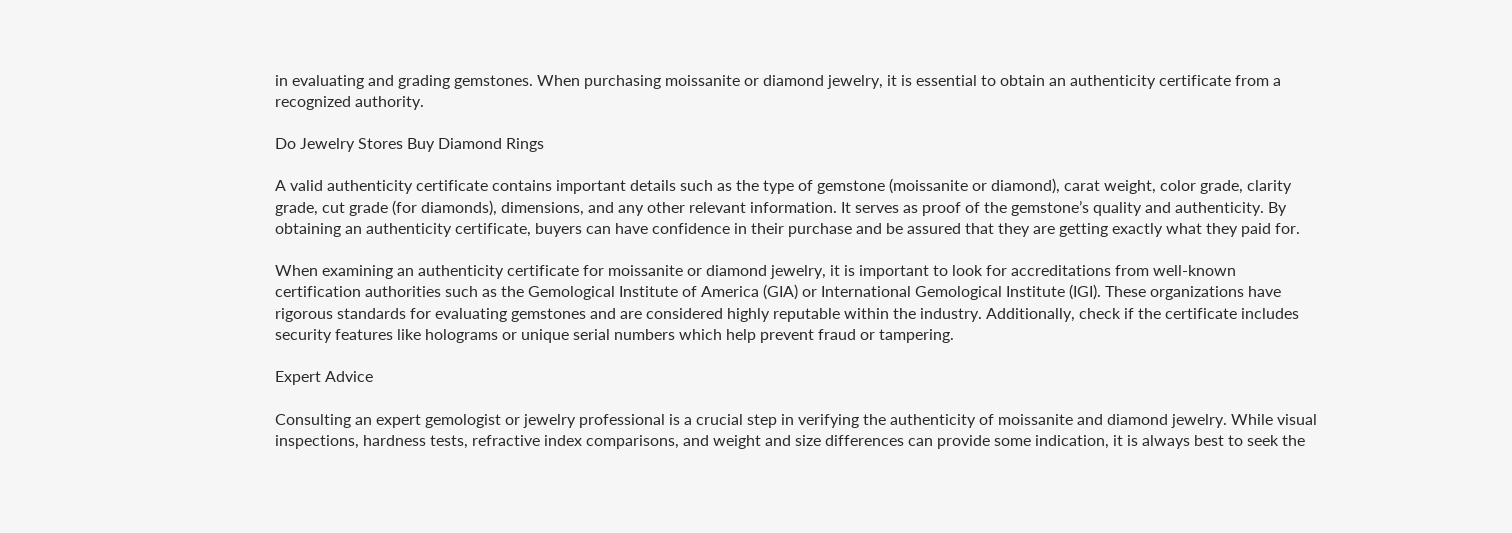in evaluating and grading gemstones. When purchasing moissanite or diamond jewelry, it is essential to obtain an authenticity certificate from a recognized authority.

Do Jewelry Stores Buy Diamond Rings

A valid authenticity certificate contains important details such as the type of gemstone (moissanite or diamond), carat weight, color grade, clarity grade, cut grade (for diamonds), dimensions, and any other relevant information. It serves as proof of the gemstone’s quality and authenticity. By obtaining an authenticity certificate, buyers can have confidence in their purchase and be assured that they are getting exactly what they paid for.

When examining an authenticity certificate for moissanite or diamond jewelry, it is important to look for accreditations from well-known certification authorities such as the Gemological Institute of America (GIA) or International Gemological Institute (IGI). These organizations have rigorous standards for evaluating gemstones and are considered highly reputable within the industry. Additionally, check if the certificate includes security features like holograms or unique serial numbers which help prevent fraud or tampering.

Expert Advice

Consulting an expert gemologist or jewelry professional is a crucial step in verifying the authenticity of moissanite and diamond jewelry. While visual inspections, hardness tests, refractive index comparisons, and weight and size differences can provide some indication, it is always best to seek the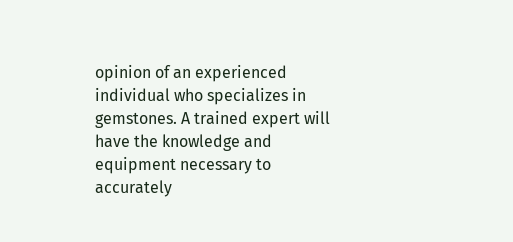opinion of an experienced individual who specializes in gemstones. A trained expert will have the knowledge and equipment necessary to accurately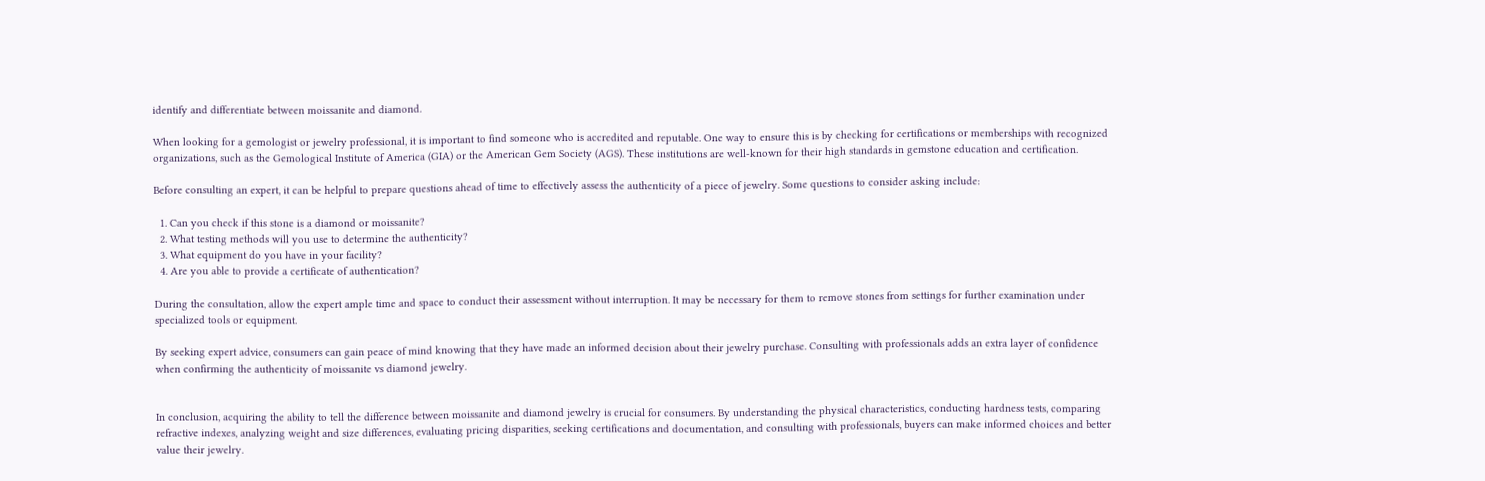identify and differentiate between moissanite and diamond.

When looking for a gemologist or jewelry professional, it is important to find someone who is accredited and reputable. One way to ensure this is by checking for certifications or memberships with recognized organizations, such as the Gemological Institute of America (GIA) or the American Gem Society (AGS). These institutions are well-known for their high standards in gemstone education and certification.

Before consulting an expert, it can be helpful to prepare questions ahead of time to effectively assess the authenticity of a piece of jewelry. Some questions to consider asking include:

  1. Can you check if this stone is a diamond or moissanite?
  2. What testing methods will you use to determine the authenticity?
  3. What equipment do you have in your facility?
  4. Are you able to provide a certificate of authentication?

During the consultation, allow the expert ample time and space to conduct their assessment without interruption. It may be necessary for them to remove stones from settings for further examination under specialized tools or equipment.

By seeking expert advice, consumers can gain peace of mind knowing that they have made an informed decision about their jewelry purchase. Consulting with professionals adds an extra layer of confidence when confirming the authenticity of moissanite vs diamond jewelry.


In conclusion, acquiring the ability to tell the difference between moissanite and diamond jewelry is crucial for consumers. By understanding the physical characteristics, conducting hardness tests, comparing refractive indexes, analyzing weight and size differences, evaluating pricing disparities, seeking certifications and documentation, and consulting with professionals, buyers can make informed choices and better value their jewelry.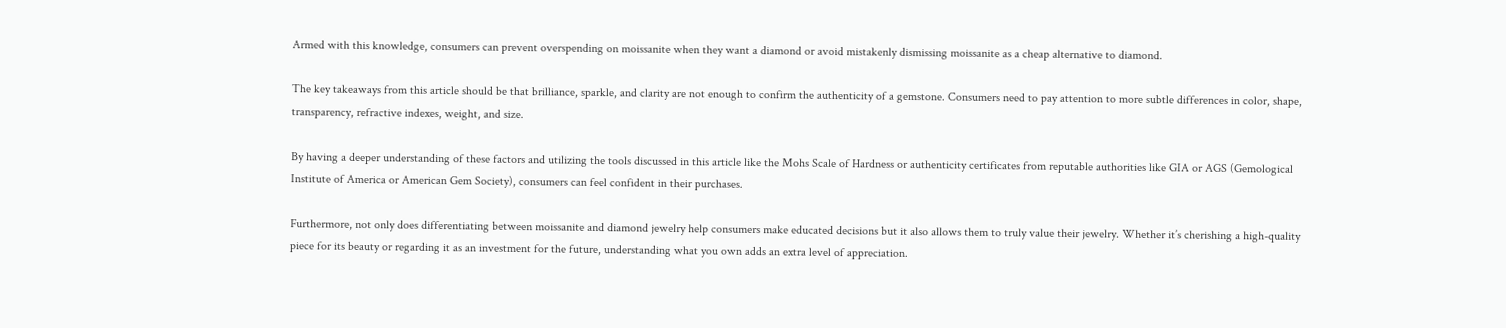Armed with this knowledge, consumers can prevent overspending on moissanite when they want a diamond or avoid mistakenly dismissing moissanite as a cheap alternative to diamond.

The key takeaways from this article should be that brilliance, sparkle, and clarity are not enough to confirm the authenticity of a gemstone. Consumers need to pay attention to more subtle differences in color, shape, transparency, refractive indexes, weight, and size.

By having a deeper understanding of these factors and utilizing the tools discussed in this article like the Mohs Scale of Hardness or authenticity certificates from reputable authorities like GIA or AGS (Gemological Institute of America or American Gem Society), consumers can feel confident in their purchases.

Furthermore, not only does differentiating between moissanite and diamond jewelry help consumers make educated decisions but it also allows them to truly value their jewelry. Whether it’s cherishing a high-quality piece for its beauty or regarding it as an investment for the future, understanding what you own adds an extra level of appreciation.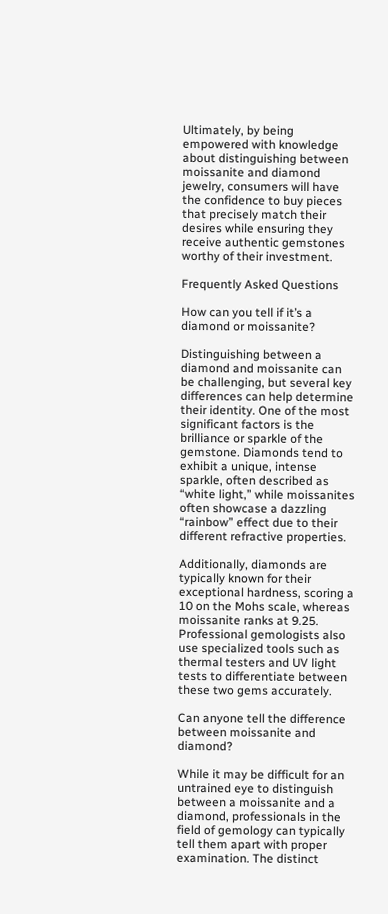Ultimately, by being empowered with knowledge about distinguishing between moissanite and diamond jewelry, consumers will have the confidence to buy pieces that precisely match their desires while ensuring they receive authentic gemstones worthy of their investment.

Frequently Asked Questions

How can you tell if it’s a diamond or moissanite?

Distinguishing between a diamond and moissanite can be challenging, but several key differences can help determine their identity. One of the most significant factors is the brilliance or sparkle of the gemstone. Diamonds tend to exhibit a unique, intense sparkle, often described as “white light,” while moissanites often showcase a dazzling “rainbow” effect due to their different refractive properties.

Additionally, diamonds are typically known for their exceptional hardness, scoring a 10 on the Mohs scale, whereas moissanite ranks at 9.25. Professional gemologists also use specialized tools such as thermal testers and UV light tests to differentiate between these two gems accurately.

Can anyone tell the difference between moissanite and diamond?

While it may be difficult for an untrained eye to distinguish between a moissanite and a diamond, professionals in the field of gemology can typically tell them apart with proper examination. The distinct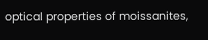optical properties of moissanites,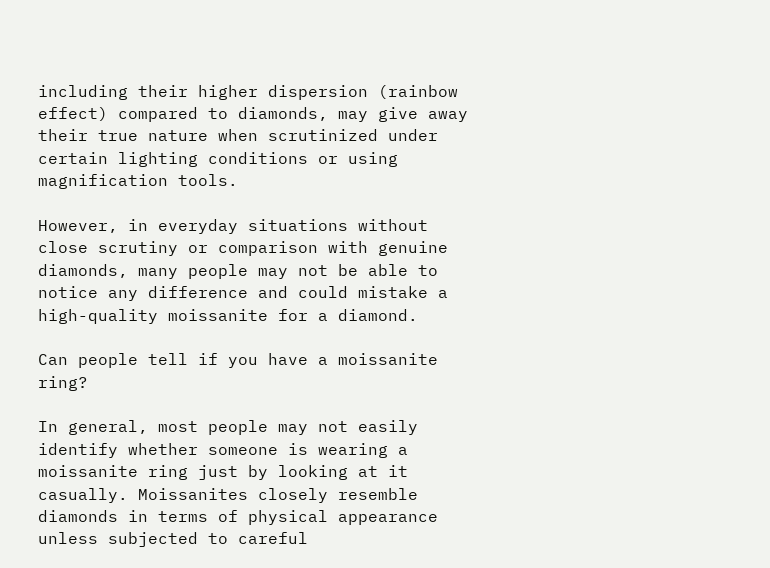including their higher dispersion (rainbow effect) compared to diamonds, may give away their true nature when scrutinized under certain lighting conditions or using magnification tools.

However, in everyday situations without close scrutiny or comparison with genuine diamonds, many people may not be able to notice any difference and could mistake a high-quality moissanite for a diamond.

Can people tell if you have a moissanite ring?

In general, most people may not easily identify whether someone is wearing a moissanite ring just by looking at it casually. Moissanites closely resemble diamonds in terms of physical appearance unless subjected to careful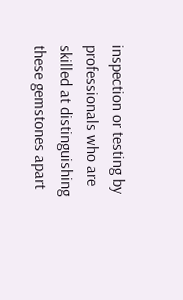inspection or testing by professionals who are skilled at distinguishing these gemstones apart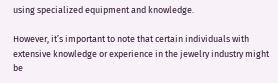using specialized equipment and knowledge.

However, it’s important to note that certain individuals with extensive knowledge or experience in the jewelry industry might be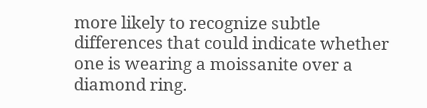more likely to recognize subtle differences that could indicate whether one is wearing a moissanite over a diamond ring.